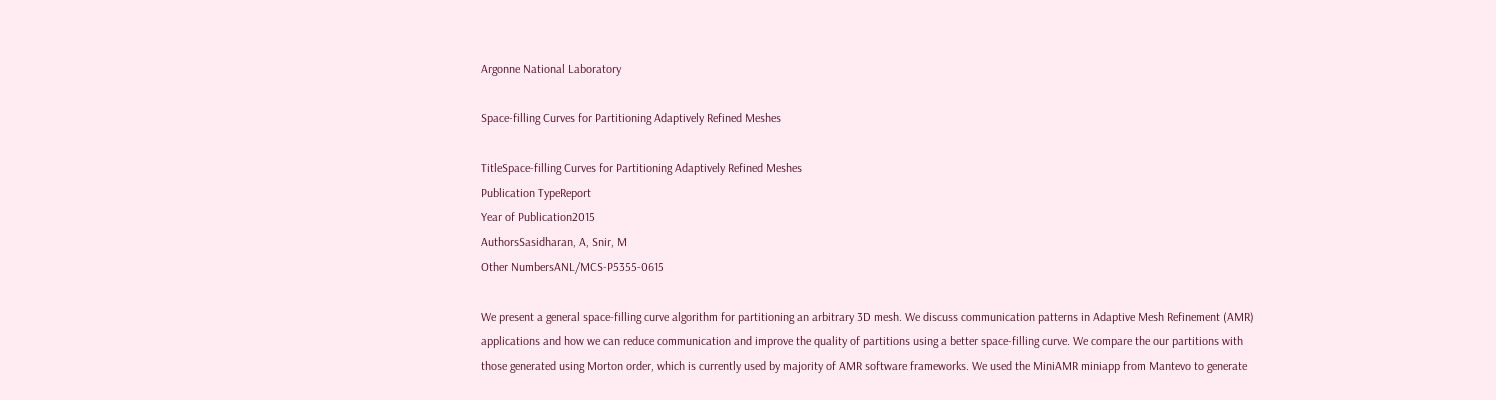Argonne National Laboratory

Space-filling Curves for Partitioning Adaptively Refined Meshes

TitleSpace-filling Curves for Partitioning Adaptively Refined Meshes
Publication TypeReport
Year of Publication2015
AuthorsSasidharan, A, Snir, M
Other NumbersANL/MCS-P5355-0615

We present a general space-filling curve algorithm for partitioning an arbitrary 3D mesh. We discuss communication patterns in Adaptive Mesh Refinement (AMR) applications and how we can reduce communication and improve the quality of partitions using a better space-filling curve. We compare the our partitions with those generated using Morton order, which is currently used by majority of AMR software frameworks. We used the MiniAMR miniapp from Mantevo to generate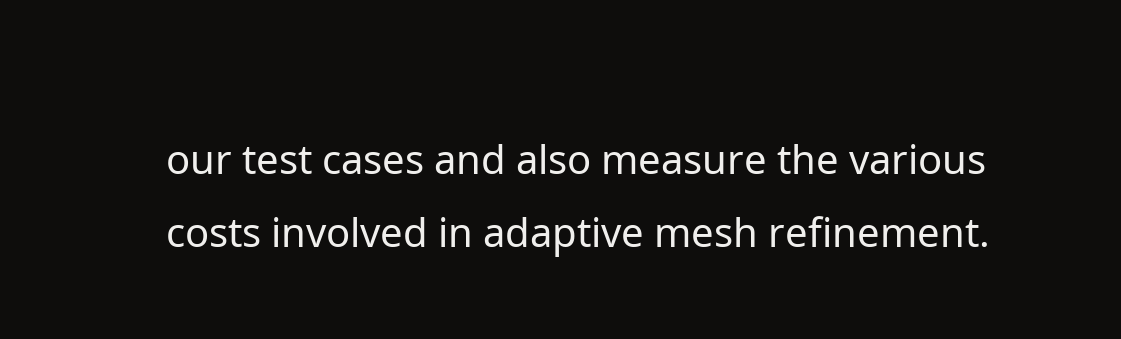our test cases and also measure the various costs involved in adaptive mesh refinement.